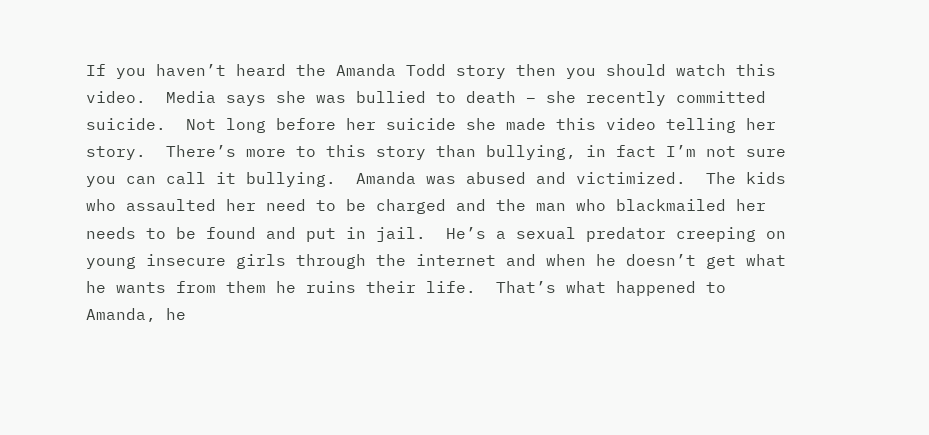If you haven’t heard the Amanda Todd story then you should watch this video.  Media says she was bullied to death – she recently committed suicide.  Not long before her suicide she made this video telling her story.  There’s more to this story than bullying, in fact I’m not sure you can call it bullying.  Amanda was abused and victimized.  The kids who assaulted her need to be charged and the man who blackmailed her needs to be found and put in jail.  He’s a sexual predator creeping on young insecure girls through the internet and when he doesn’t get what he wants from them he ruins their life.  That’s what happened to Amanda, he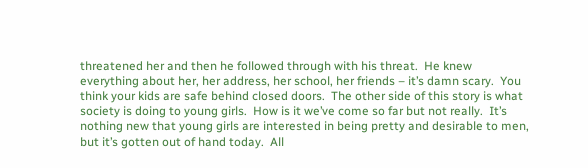threatened her and then he followed through with his threat.  He knew everything about her, her address, her school, her friends – it’s damn scary.  You think your kids are safe behind closed doors.  The other side of this story is what society is doing to young girls.  How is it we’ve come so far but not really.  It’s nothing new that young girls are interested in being pretty and desirable to men, but it’s gotten out of hand today.  All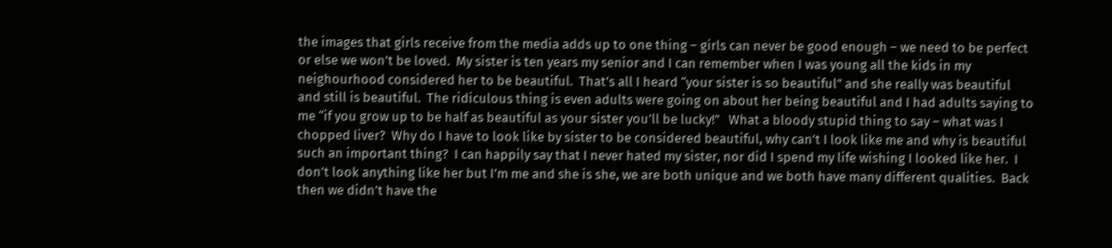the images that girls receive from the media adds up to one thing – girls can never be good enough – we need to be perfect or else we won’t be loved.  My sister is ten years my senior and I can remember when I was young all the kids in my neighourhood considered her to be beautiful.  That’s all I heard “your sister is so beautiful” and she really was beautiful and still is beautiful.  The ridiculous thing is even adults were going on about her being beautiful and I had adults saying to me “if you grow up to be half as beautiful as your sister you’ll be lucky!”   What a bloody stupid thing to say – what was I chopped liver?  Why do I have to look like by sister to be considered beautiful, why can’t I look like me and why is beautiful such an important thing?  I can happily say that I never hated my sister, nor did I spend my life wishing I looked like her.  I don’t look anything like her but I’m me and she is she, we are both unique and we both have many different qualities.  Back then we didn’t have the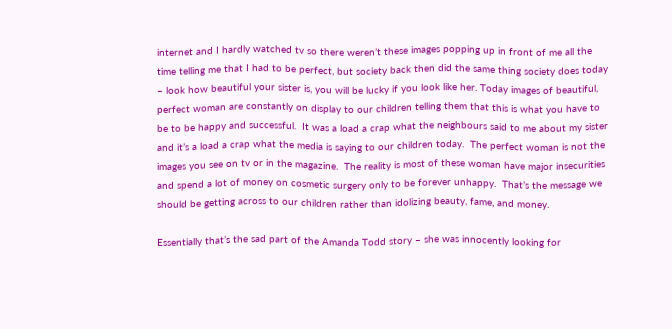internet and I hardly watched tv so there weren’t these images popping up in front of me all the time telling me that I had to be perfect, but society back then did the same thing society does today – look how beautiful your sister is, you will be lucky if you look like her. Today images of beautiful, perfect woman are constantly on display to our children telling them that this is what you have to be to be happy and successful.  It was a load a crap what the neighbours said to me about my sister and it’s a load a crap what the media is saying to our children today.  The perfect woman is not the images you see on tv or in the magazine.  The reality is most of these woman have major insecurities and spend a lot of money on cosmetic surgery only to be forever unhappy.  That’s the message we should be getting across to our children rather than idolizing beauty, fame, and money.

Essentially that’s the sad part of the Amanda Todd story – she was innocently looking for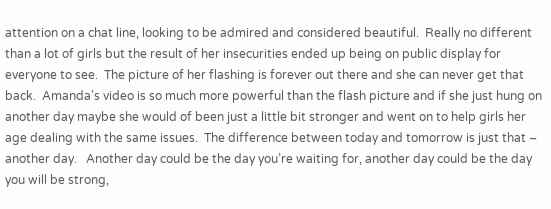attention on a chat line, looking to be admired and considered beautiful.  Really no different than a lot of girls but the result of her insecurities ended up being on public display for everyone to see.  The picture of her flashing is forever out there and she can never get that back.  Amanda’s video is so much more powerful than the flash picture and if she just hung on another day maybe she would of been just a little bit stronger and went on to help girls her age dealing with the same issues.  The difference between today and tomorrow is just that – another day.   Another day could be the day you’re waiting for, another day could be the day you will be strong,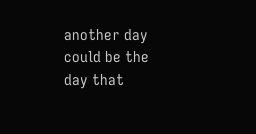another day could be the day that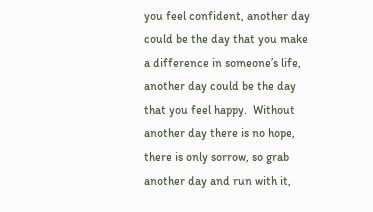you feel confident, another day could be the day that you make a difference in someone’s life, another day could be the day that you feel happy.  Without another day there is no hope, there is only sorrow, so grab another day and run with it,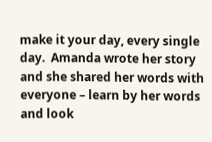make it your day, every single day.  Amanda wrote her story and she shared her words with everyone – learn by her words and look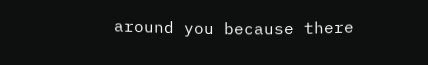around you because there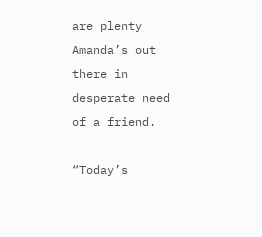are plenty Amanda’s out there in desperate need of a friend.

“Today’s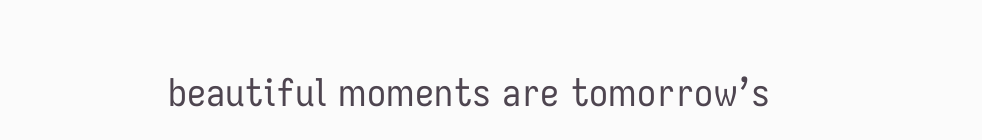beautiful moments are tomorrow’s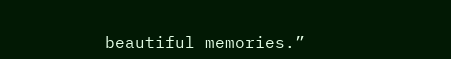beautiful memories.”